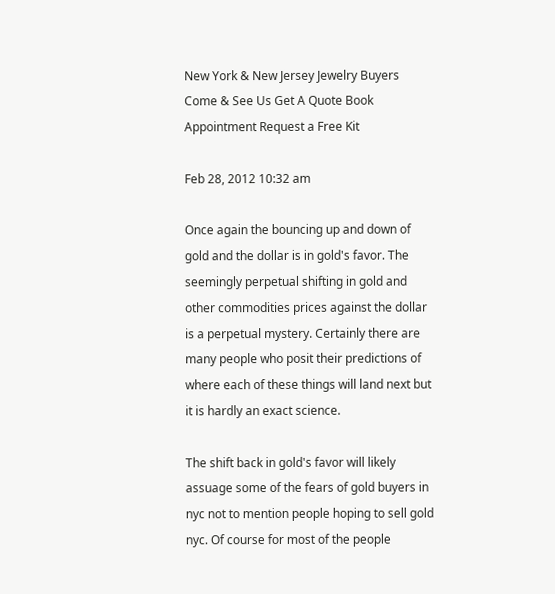New York & New Jersey Jewelry Buyers
Come & See Us Get A Quote Book Appointment Request a Free Kit

Feb 28, 2012 10:32 am

Once again the bouncing up and down of gold and the dollar is in gold's favor. The seemingly perpetual shifting in gold and other commodities prices against the dollar is a perpetual mystery. Certainly there are many people who posit their predictions of where each of these things will land next but it is hardly an exact science.

The shift back in gold's favor will likely assuage some of the fears of gold buyers in nyc not to mention people hoping to sell gold nyc. Of course for most of the people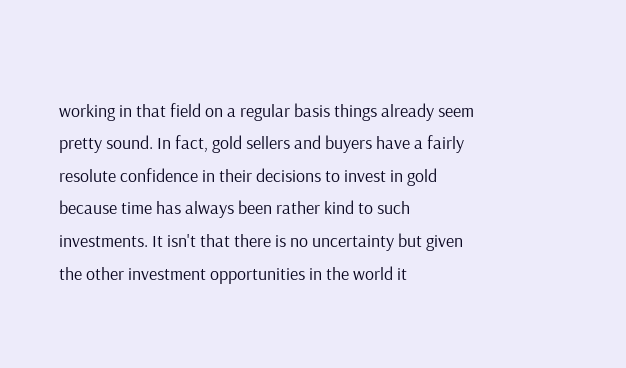working in that field on a regular basis things already seem pretty sound. In fact, gold sellers and buyers have a fairly resolute confidence in their decisions to invest in gold because time has always been rather kind to such investments. It isn't that there is no uncertainty but given the other investment opportunities in the world it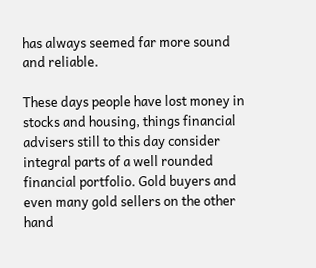has always seemed far more sound and reliable.

These days people have lost money in stocks and housing, things financial advisers still to this day consider integral parts of a well rounded financial portfolio. Gold buyers and even many gold sellers on the other hand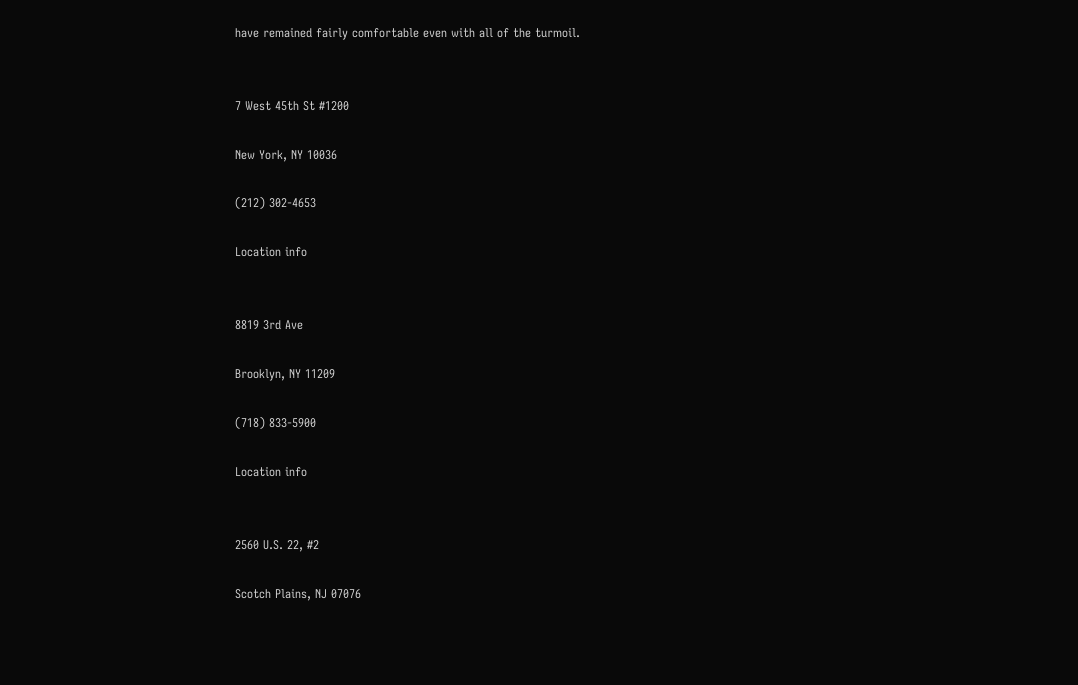have remained fairly comfortable even with all of the turmoil.


7 West 45th St #1200

New York, NY 10036

(212) 302-4653

Location info


8819 3rd Ave

Brooklyn, NY 11209

(718) 833-5900

Location info


2560 U.S. 22, #2

Scotch Plains, NJ 07076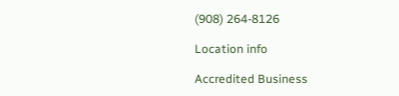(908) 264-8126

Location info

Accredited Business